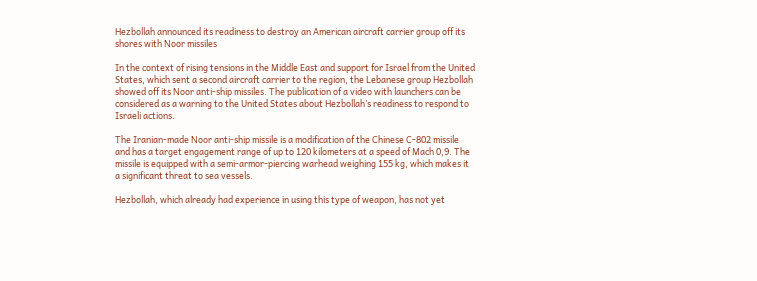Hezbollah announced its readiness to destroy an American aircraft carrier group off its shores with Noor missiles

In the context of rising tensions in the Middle East and support for Israel from the United States, which sent a second aircraft carrier to the region, the Lebanese group Hezbollah showed off its Noor anti-ship missiles. The publication of a video with launchers can be considered as a warning to the United States about Hezbollah’s readiness to respond to Israeli actions.

The Iranian-made Noor anti-ship missile is a modification of the Chinese C-802 missile and has a target engagement range of up to 120 kilometers at a speed of Mach 0,9. The missile is equipped with a semi-armor-piercing warhead weighing 155 kg, which makes it a significant threat to sea vessels.

Hezbollah, which already had experience in using this type of weapon, has not yet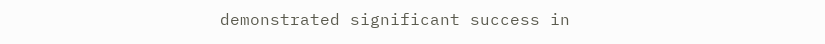demonstrated significant success in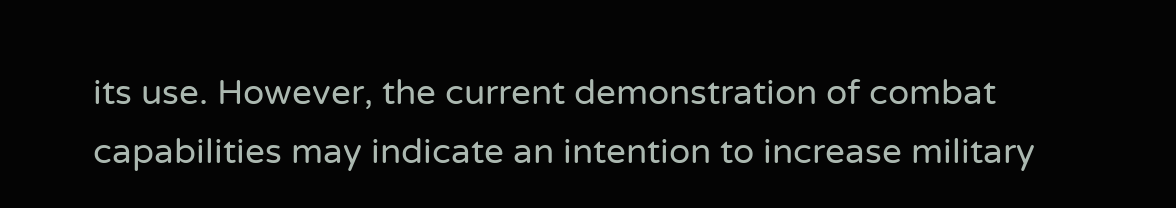its use. However, the current demonstration of combat capabilities may indicate an intention to increase military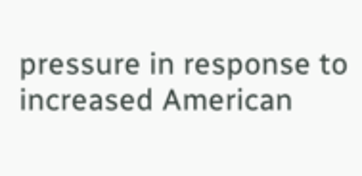pressure in response to increased American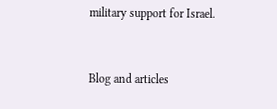military support for Israel.


Blog and articles